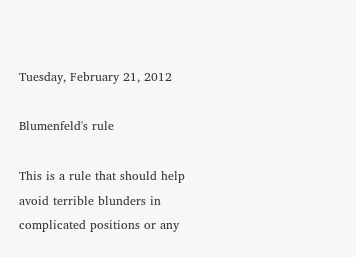Tuesday, February 21, 2012

Blumenfeld's rule

This is a rule that should help avoid terrible blunders in complicated positions or any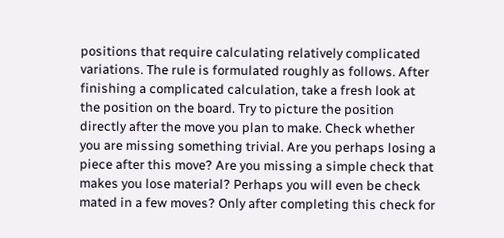positions that require calculating relatively complicated variations. The rule is formulated roughly as follows. After finishing a complicated calculation, take a fresh look at the position on the board. Try to picture the position directly after the move you plan to make. Check whether you are missing something trivial. Are you perhaps losing a piece after this move? Are you missing a simple check that makes you lose material? Perhaps you will even be check mated in a few moves? Only after completing this check for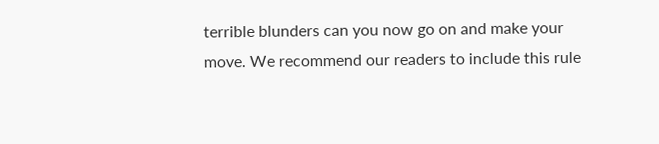terrible blunders can you now go on and make your move. We recommend our readers to include this rule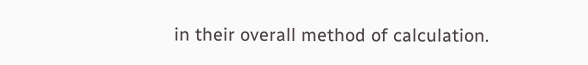in their overall method of calculation.